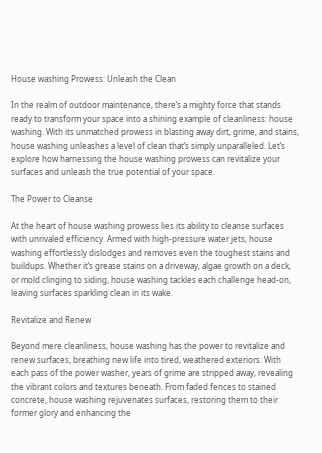House washing Prowess: Unleash the Clean

In the realm of outdoor maintenance, there’s a mighty force that stands ready to transform your space into a shining example of cleanliness: house washing. With its unmatched prowess in blasting away dirt, grime, and stains, house washing unleashes a level of clean that’s simply unparalleled. Let’s explore how harnessing the house washing prowess can revitalize your surfaces and unleash the true potential of your space.

The Power to Cleanse

At the heart of house washing prowess lies its ability to cleanse surfaces with unrivaled efficiency. Armed with high-pressure water jets, house washing effortlessly dislodges and removes even the toughest stains and buildups. Whether it’s grease stains on a driveway, algae growth on a deck, or mold clinging to siding, house washing tackles each challenge head-on, leaving surfaces sparkling clean in its wake.

Revitalize and Renew

Beyond mere cleanliness, house washing has the power to revitalize and renew surfaces, breathing new life into tired, weathered exteriors. With each pass of the power washer, years of grime are stripped away, revealing the vibrant colors and textures beneath. From faded fences to stained concrete, house washing rejuvenates surfaces, restoring them to their former glory and enhancing the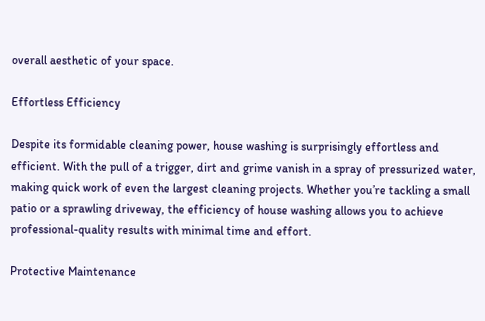overall aesthetic of your space.

Effortless Efficiency

Despite its formidable cleaning power, house washing is surprisingly effortless and efficient. With the pull of a trigger, dirt and grime vanish in a spray of pressurized water, making quick work of even the largest cleaning projects. Whether you’re tackling a small patio or a sprawling driveway, the efficiency of house washing allows you to achieve professional-quality results with minimal time and effort.

Protective Maintenance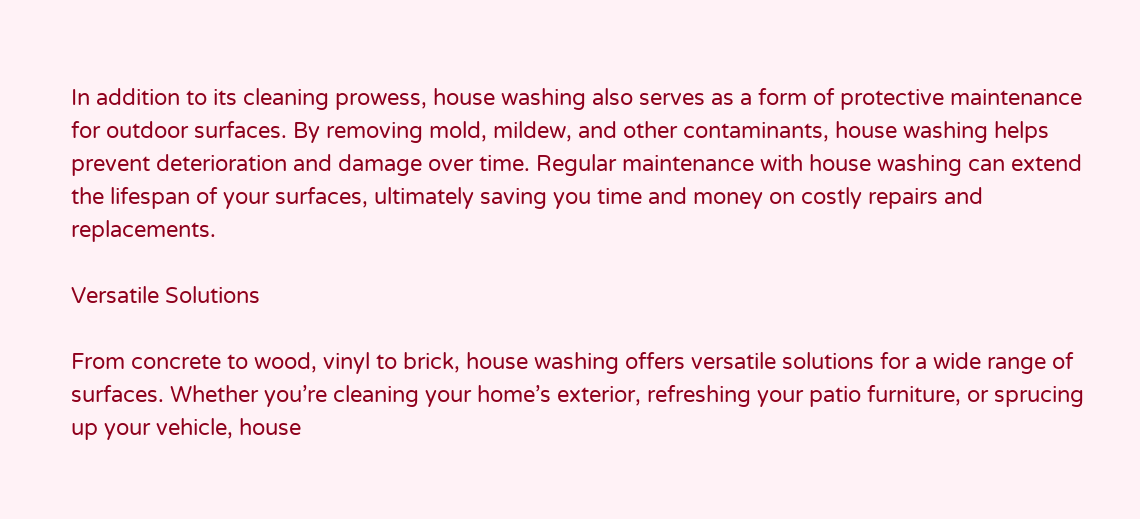In addition to its cleaning prowess, house washing also serves as a form of protective maintenance for outdoor surfaces. By removing mold, mildew, and other contaminants, house washing helps prevent deterioration and damage over time. Regular maintenance with house washing can extend the lifespan of your surfaces, ultimately saving you time and money on costly repairs and replacements.

Versatile Solutions

From concrete to wood, vinyl to brick, house washing offers versatile solutions for a wide range of surfaces. Whether you’re cleaning your home’s exterior, refreshing your patio furniture, or sprucing up your vehicle, house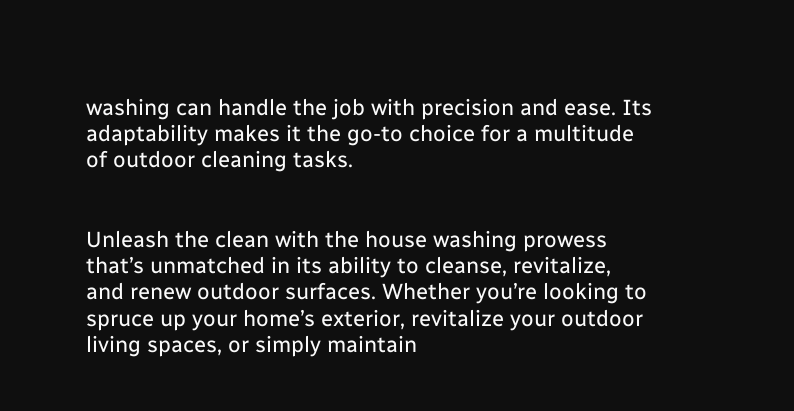washing can handle the job with precision and ease. Its adaptability makes it the go-to choice for a multitude of outdoor cleaning tasks.


Unleash the clean with the house washing prowess that’s unmatched in its ability to cleanse, revitalize, and renew outdoor surfaces. Whether you’re looking to spruce up your home’s exterior, revitalize your outdoor living spaces, or simply maintain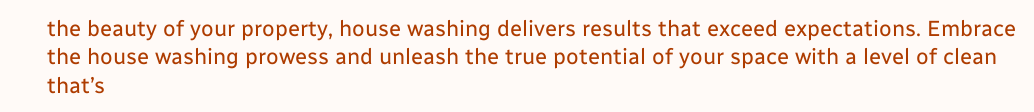the beauty of your property, house washing delivers results that exceed expectations. Embrace the house washing prowess and unleash the true potential of your space with a level of clean that’s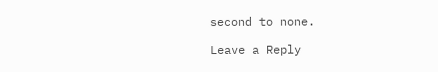second to none.

Leave a Reply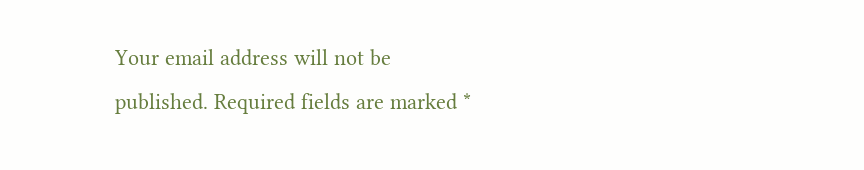Your email address will not be published. Required fields are marked *